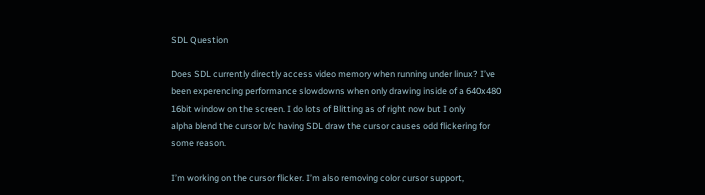SDL Question

Does SDL currently directly access video memory when running under linux? I’ve
been experencing performance slowdowns when only drawing inside of a 640x480
16bit window on the screen. I do lots of Blitting as of right now but I only
alpha blend the cursor b/c having SDL draw the cursor causes odd flickering for
some reason.

I’m working on the cursor flicker. I’m also removing color cursor support,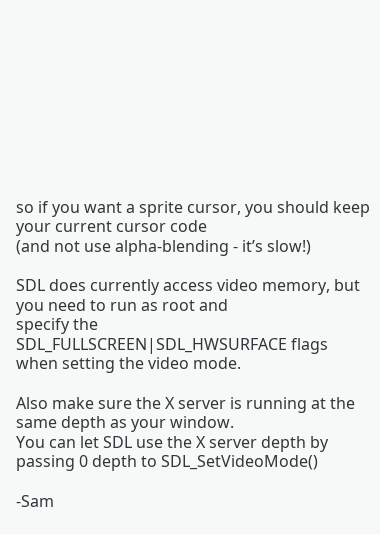so if you want a sprite cursor, you should keep your current cursor code
(and not use alpha-blending - it’s slow!)

SDL does currently access video memory, but you need to run as root and
specify the SDL_FULLSCREEN|SDL_HWSURFACE flags when setting the video mode.

Also make sure the X server is running at the same depth as your window.
You can let SDL use the X server depth by passing 0 depth to SDL_SetVideoMode()

-Sam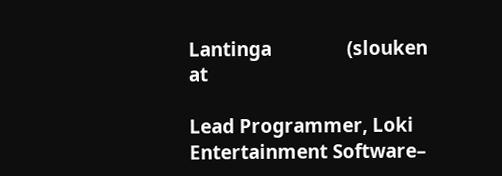Lantinga               (slouken at

Lead Programmer, Loki Entertainment Software–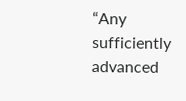“Any sufficiently advanced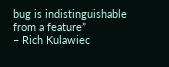bug is indistinguishable from a feature”
– Rich Kulawiec